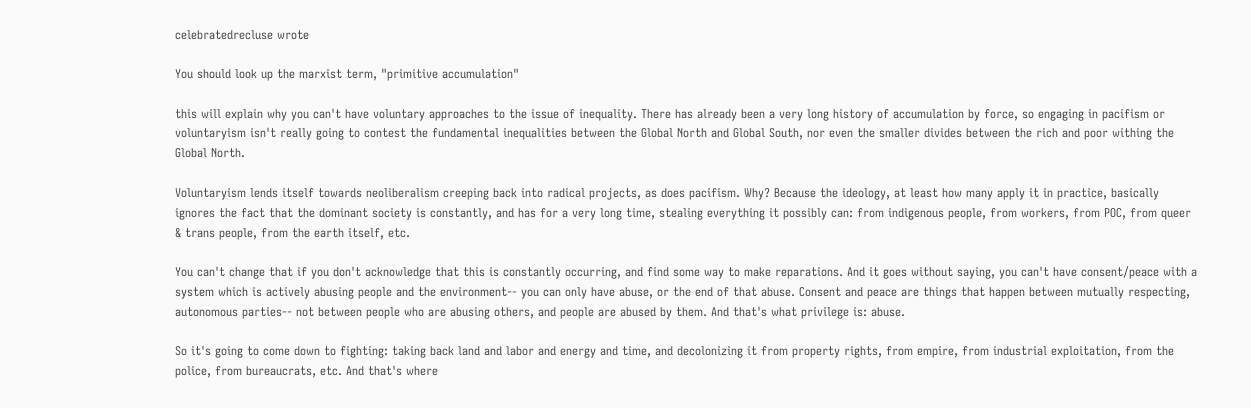celebratedrecluse wrote

You should look up the marxist term, "primitive accumulation"

this will explain why you can't have voluntary approaches to the issue of inequality. There has already been a very long history of accumulation by force, so engaging in pacifism or voluntaryism isn't really going to contest the fundamental inequalities between the Global North and Global South, nor even the smaller divides between the rich and poor withing the Global North.

Voluntaryism lends itself towards neoliberalism creeping back into radical projects, as does pacifism. Why? Because the ideology, at least how many apply it in practice, basically ignores the fact that the dominant society is constantly, and has for a very long time, stealing everything it possibly can: from indigenous people, from workers, from POC, from queer & trans people, from the earth itself, etc.

You can't change that if you don't acknowledge that this is constantly occurring, and find some way to make reparations. And it goes without saying, you can't have consent/peace with a system which is actively abusing people and the environment-- you can only have abuse, or the end of that abuse. Consent and peace are things that happen between mutually respecting, autonomous parties-- not between people who are abusing others, and people are abused by them. And that's what privilege is: abuse.

So it's going to come down to fighting: taking back land and labor and energy and time, and decolonizing it from property rights, from empire, from industrial exploitation, from the police, from bureaucrats, etc. And that's where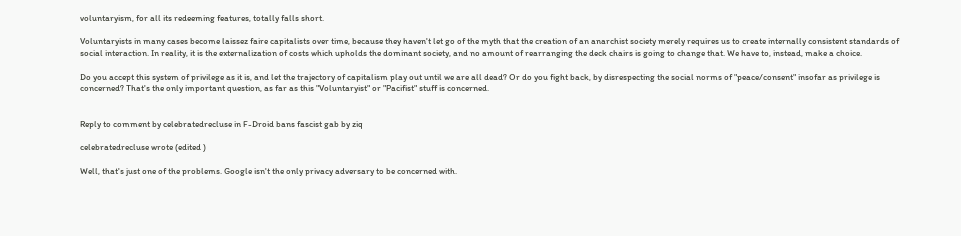voluntaryism, for all its redeeming features, totally falls short.

Voluntaryists in many cases become laissez faire capitalists over time, because they haven't let go of the myth that the creation of an anarchist society merely requires us to create internally consistent standards of social interaction. In reality, it is the externalization of costs which upholds the dominant society, and no amount of rearranging the deck chairs is going to change that. We have to, instead, make a choice.

Do you accept this system of privilege as it is, and let the trajectory of capitalism play out until we are all dead? Or do you fight back, by disrespecting the social norms of "peace/consent" insofar as privilege is concerned? That's the only important question, as far as this "Voluntaryist" or "Pacifist" stuff is concerned.


Reply to comment by celebratedrecluse in F-Droid bans fascist gab by ziq

celebratedrecluse wrote (edited )

Well, that's just one of the problems. Google isn't the only privacy adversary to be concerned with.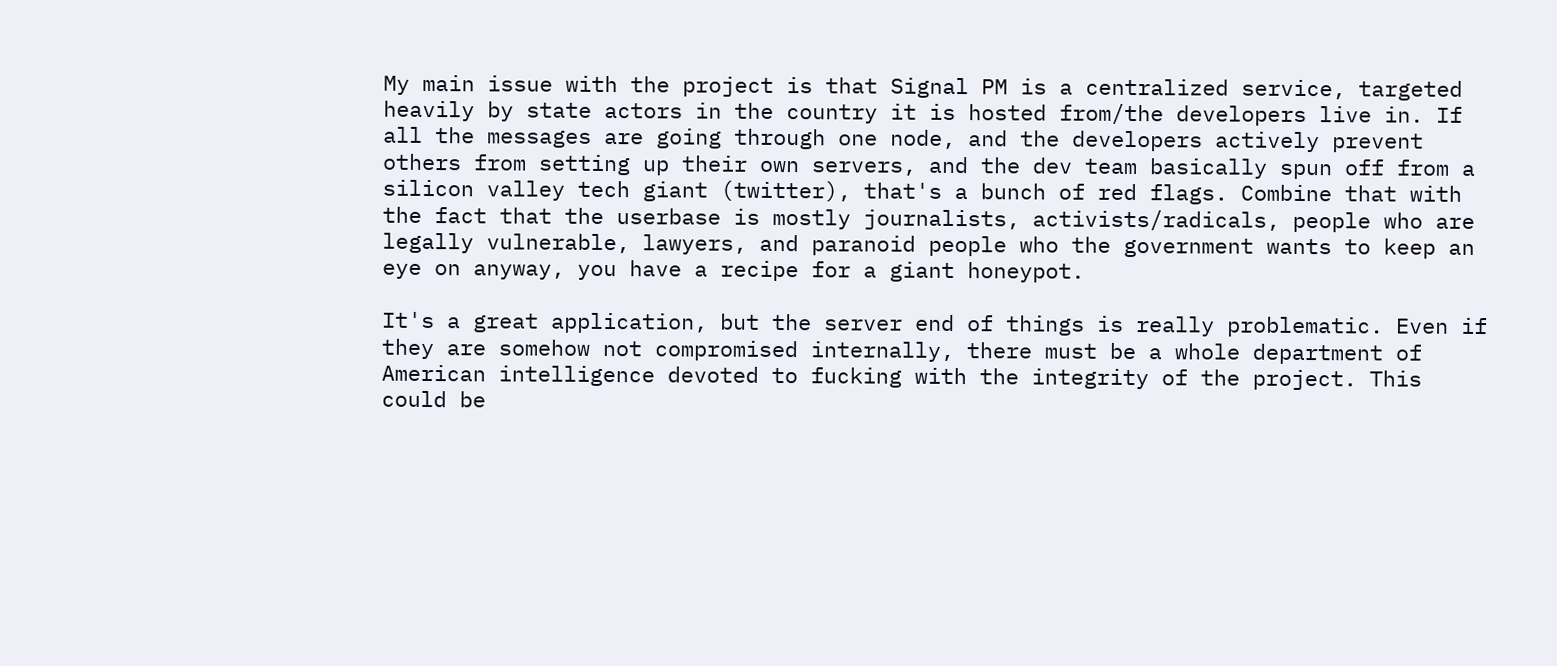My main issue with the project is that Signal PM is a centralized service, targeted heavily by state actors in the country it is hosted from/the developers live in. If all the messages are going through one node, and the developers actively prevent others from setting up their own servers, and the dev team basically spun off from a silicon valley tech giant (twitter), that's a bunch of red flags. Combine that with the fact that the userbase is mostly journalists, activists/radicals, people who are legally vulnerable, lawyers, and paranoid people who the government wants to keep an eye on anyway, you have a recipe for a giant honeypot.

It's a great application, but the server end of things is really problematic. Even if they are somehow not compromised internally, there must be a whole department of American intelligence devoted to fucking with the integrity of the project. This could be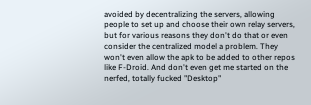avoided by decentralizing the servers, allowing people to set up and choose their own relay servers, but for various reasons they don't do that or even consider the centralized model a problem. They won't even allow the apk to be added to other repos like F-Droid. And don't even get me started on the nerfed, totally fucked "Desktop"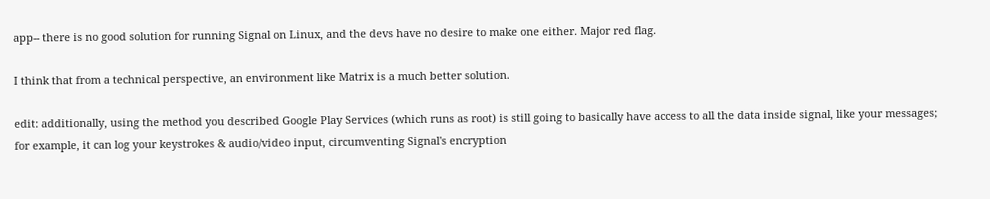app-- there is no good solution for running Signal on Linux, and the devs have no desire to make one either. Major red flag.

I think that from a technical perspective, an environment like Matrix is a much better solution.

edit: additionally, using the method you described Google Play Services (which runs as root) is still going to basically have access to all the data inside signal, like your messages; for example, it can log your keystrokes & audio/video input, circumventing Signal's encryption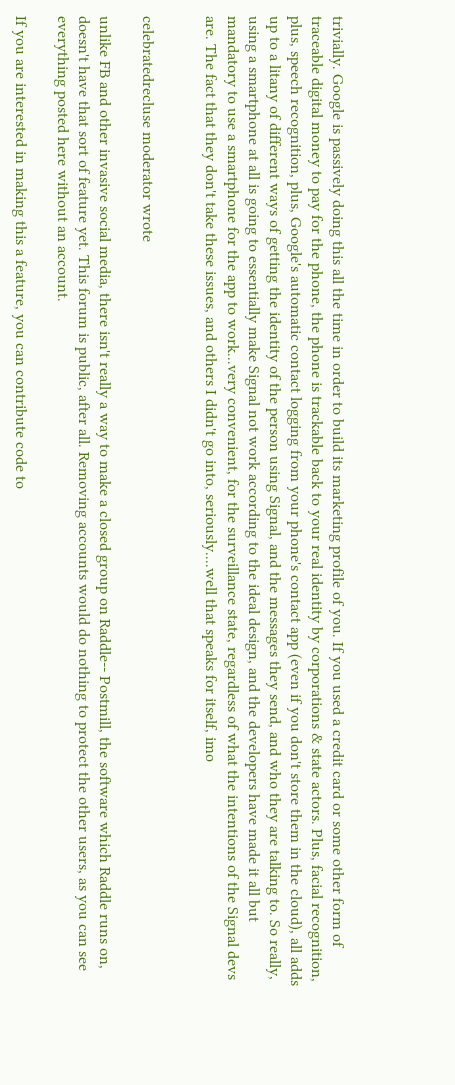trivially. Google is passively doing this all the time in order to build its marketing profile of you. If you used a credit card or some other form of traceable digital money to pay for the phone, the phone is trackable back to your real identity by corporations & state actors. Plus, facial recognition, plus, speech recognition, plus, Google's automatic contact logging from your phone's contact app (even if you don't store them in the cloud), all adds up to a litany of different ways of getting the identity of the person using Signal, and the messages they send, and who they are talking to. So really, using a smartphone at all is going to essentially make Signal not work according to the ideal design, and the developers have made it all but mandatory to use a smartphone for the app to work...very convenient, for the surveillance state, regardless of what the intentions of the Signal devs are. The fact that they don't take these issues, and others I didn't go into, seriously....well that speaks for itself, imo


celebratedrecluse moderator wrote

unlike FB and other invasive social media, there isn't really a way to make a closed group on Raddle-- Postmill, the software which Raddle runs on, doesn't have that sort of feature yet. This forum is public, after all. Removing accounts would do nothing to protect the other users, as you can see everything posted here without an account.

If you are interested in making this a feature, you can contribute code to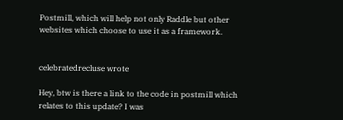Postmill, which will help not only Raddle but other websites which choose to use it as a framework.


celebratedrecluse wrote

Hey, btw is there a link to the code in postmill which relates to this update? I was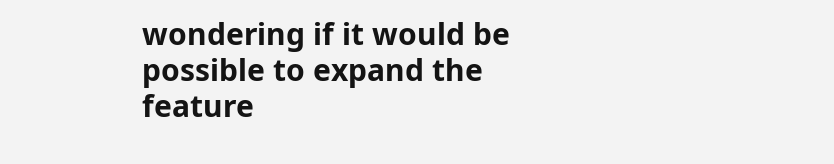wondering if it would be possible to expand the feature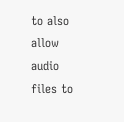to also allow audio files to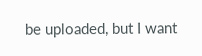be uploaded, but I want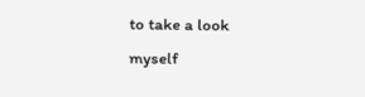to take a look myself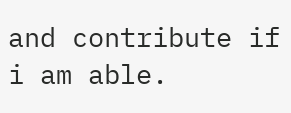and contribute if i am able.